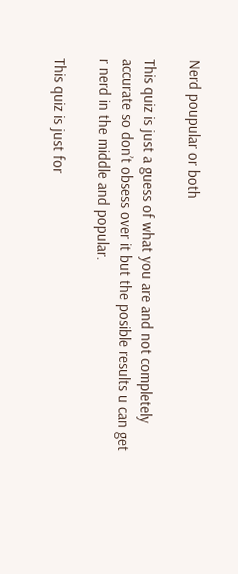Nerd poupular or both

This quiz is just a guess of what you are and not completely accurate so don’t obsess over it but the posible results u can get r nerd in the middle and popular.

This quiz is just for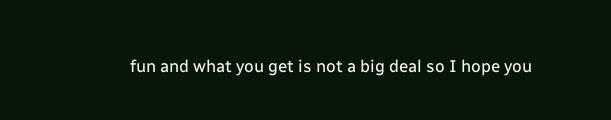fun and what you get is not a big deal so I hope you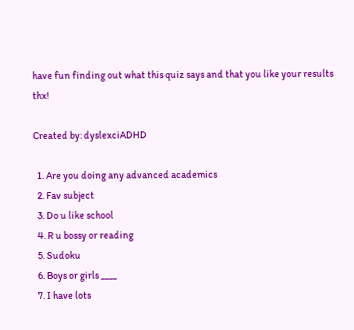have fun finding out what this quiz says and that you like your results thx!

Created by: dyslexciADHD

  1. Are you doing any advanced academics
  2. Fav subject
  3. Do u like school
  4. R u bossy or reading
  5. Sudoku
  6. Boys or girls ____
  7. I have lots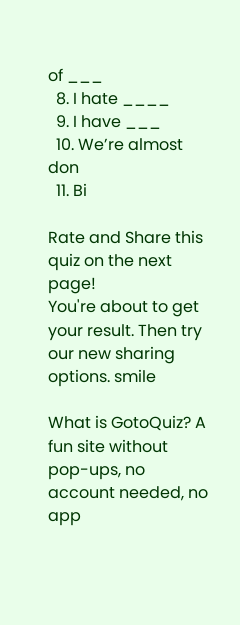of ___
  8. I hate ____
  9. I have ___
  10. We’re almost don
  11. Bi

Rate and Share this quiz on the next page!
You're about to get your result. Then try our new sharing options. smile

What is GotoQuiz? A fun site without pop-ups, no account needed, no app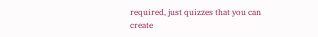required, just quizzes that you can create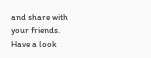and share with your friends. Have a look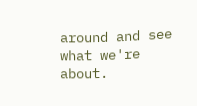around and see what we're about.